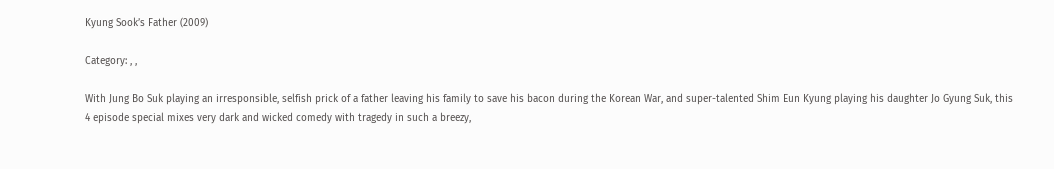Kyung Sook’s Father (2009)

Category: , ,

With Jung Bo Suk playing an irresponsible, selfish prick of a father leaving his family to save his bacon during the Korean War, and super-talented Shim Eun Kyung playing his daughter Jo Gyung Suk, this 4 episode special mixes very dark and wicked comedy with tragedy in such a breezy,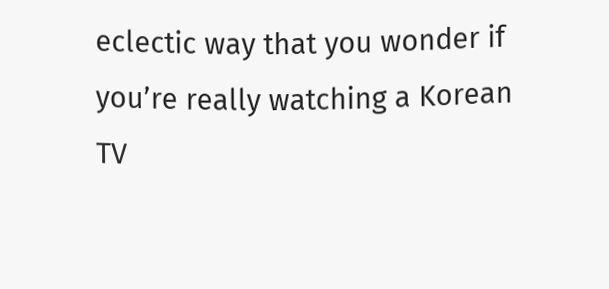eclectic way that you wonder if you’re really watching a Korean TV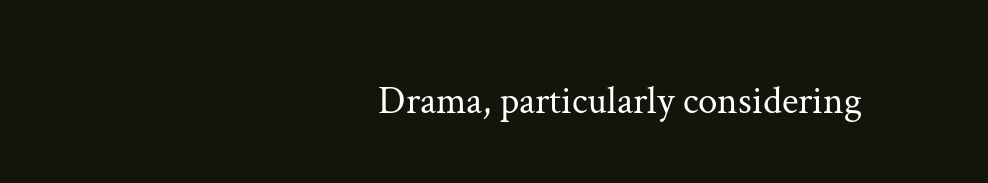Drama, particularly considering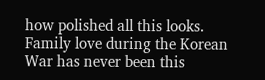how polished all this looks. Family love during the Korean War has never been this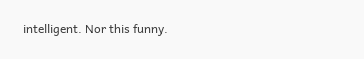intelligent. Nor this funny.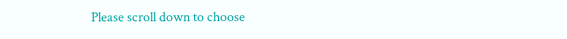Please scroll down to choose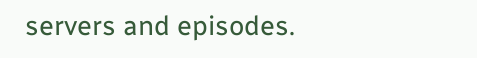servers and episodes.